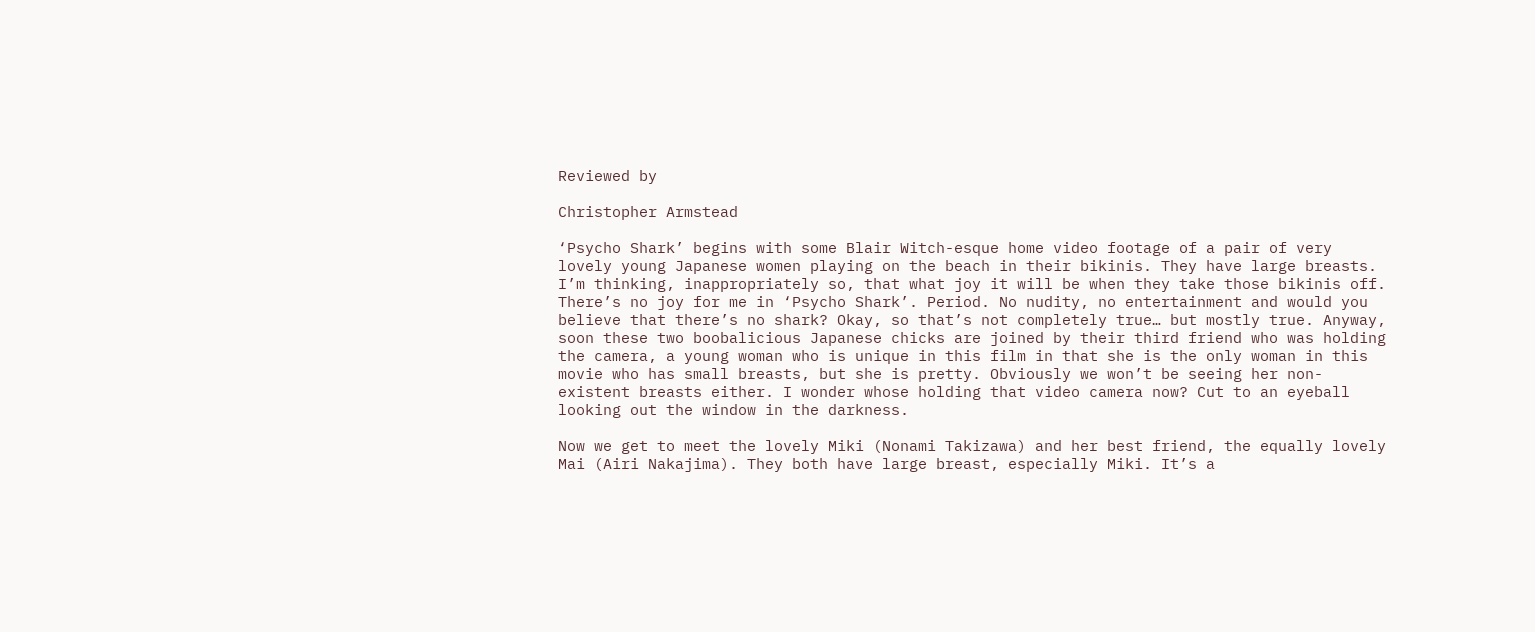Reviewed by

Christopher Armstead

‘Psycho Shark’ begins with some Blair Witch-esque home video footage of a pair of very lovely young Japanese women playing on the beach in their bikinis. They have large breasts. I’m thinking, inappropriately so, that what joy it will be when they take those bikinis off. There’s no joy for me in ‘Psycho Shark’. Period. No nudity, no entertainment and would you believe that there’s no shark? Okay, so that’s not completely true… but mostly true. Anyway, soon these two boobalicious Japanese chicks are joined by their third friend who was holding the camera, a young woman who is unique in this film in that she is the only woman in this movie who has small breasts, but she is pretty. Obviously we won’t be seeing her non-existent breasts either. I wonder whose holding that video camera now? Cut to an eyeball looking out the window in the darkness.

Now we get to meet the lovely Miki (Nonami Takizawa) and her best friend, the equally lovely Mai (Airi Nakajima). They both have large breast, especially Miki. It’s a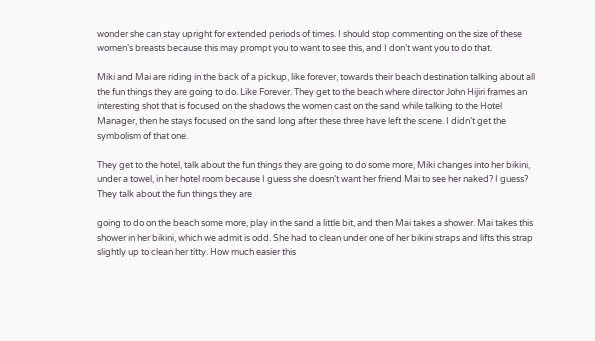wonder she can stay upright for extended periods of times. I should stop commenting on the size of these women’s breasts because this may prompt you to want to see this, and I don’t want you to do that.

Miki and Mai are riding in the back of a pickup, like forever, towards their beach destination talking about all the fun things they are going to do. Like Forever. They get to the beach where director John Hijiri frames an interesting shot that is focused on the shadows the women cast on the sand while talking to the Hotel Manager, then he stays focused on the sand long after these three have left the scene. I didn’t get the symbolism of that one.

They get to the hotel, talk about the fun things they are going to do some more, Miki changes into her bikini, under a towel, in her hotel room because I guess she doesn’t want her friend Mai to see her naked? I guess? They talk about the fun things they are

going to do on the beach some more, play in the sand a little bit, and then Mai takes a shower. Mai takes this shower in her bikini, which we admit is odd. She had to clean under one of her bikini straps and lifts this strap slightly up to clean her titty. How much easier this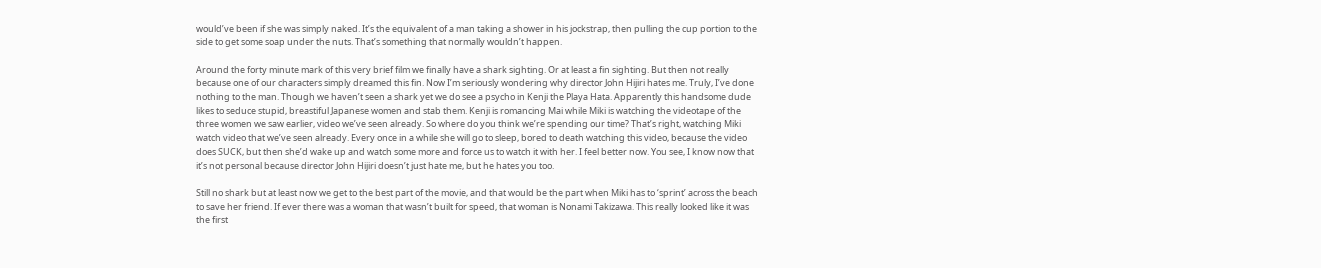would’ve been if she was simply naked. It’s the equivalent of a man taking a shower in his jockstrap, then pulling the cup portion to the side to get some soap under the nuts. That’s something that normally wouldn’t happen.

Around the forty minute mark of this very brief film we finally have a shark sighting. Or at least a fin sighting. But then not really because one of our characters simply dreamed this fin. Now I’m seriously wondering why director John Hijiri hates me. Truly, I’ve done nothing to the man. Though we haven’t seen a shark yet we do see a psycho in Kenji the Playa Hata. Apparently this handsome dude likes to seduce stupid, breastiful Japanese women and stab them. Kenji is romancing Mai while Miki is watching the videotape of the three women we saw earlier, video we’ve seen already. So where do you think we’re spending our time? That’s right, watching Miki watch video that we’ve seen already. Every once in a while she will go to sleep, bored to death watching this video, because the video does SUCK, but then she’d wake up and watch some more and force us to watch it with her. I feel better now. You see, I know now that it’s not personal because director John Hijiri doesn’t just hate me, but he hates you too.

Still no shark but at least now we get to the best part of the movie, and that would be the part when Miki has to ‘sprint’ across the beach to save her friend. If ever there was a woman that wasn’t built for speed, that woman is Nonami Takizawa. This really looked like it was the first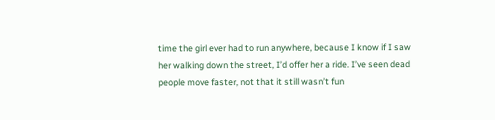time the girl ever had to run anywhere, because I know if I saw her walking down the street, I’d offer her a ride. I’ve seen dead people move faster, not that it still wasn’t fun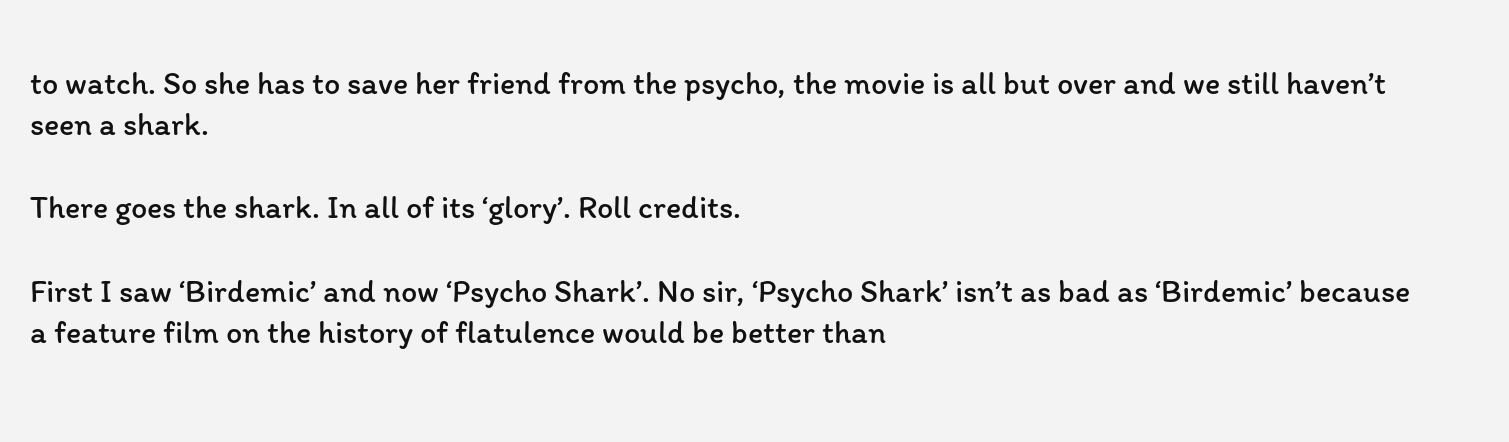to watch. So she has to save her friend from the psycho, the movie is all but over and we still haven’t seen a shark.

There goes the shark. In all of its ‘glory’. Roll credits.

First I saw ‘Birdemic’ and now ‘Psycho Shark’. No sir, ‘Psycho Shark’ isn’t as bad as ‘Birdemic’ because a feature film on the history of flatulence would be better than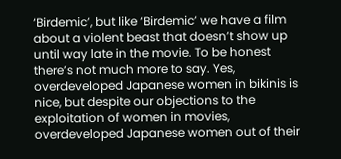‘Birdemic’, but like ‘Birdemic’ we have a film about a violent beast that doesn’t show up until way late in the movie. To be honest there’s not much more to say. Yes, overdeveloped Japanese women in bikinis is nice, but despite our objections to the exploitation of women in movies, overdeveloped Japanese women out of their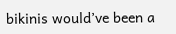bikinis would’ve been a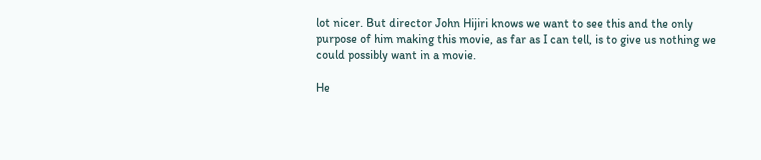lot nicer. But director John Hijiri knows we want to see this and the only purpose of him making this movie, as far as I can tell, is to give us nothing we could possibly want in a movie.

He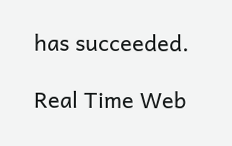has succeeded.

Real Time Web